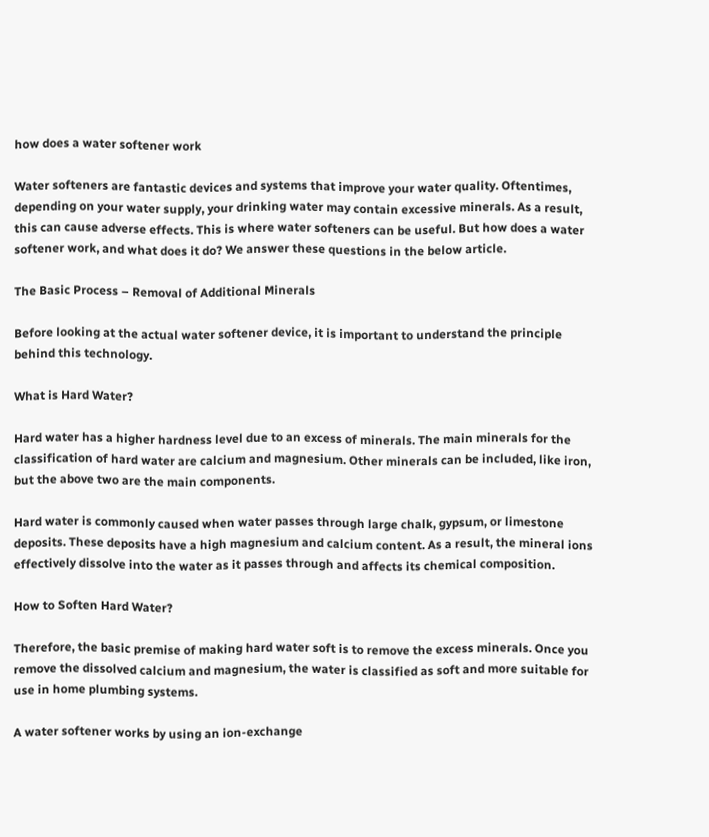how does a water softener work

Water softeners are fantastic devices and systems that improve your water quality. Oftentimes, depending on your water supply, your drinking water may contain excessive minerals. As a result, this can cause adverse effects. This is where water softeners can be useful. But how does a water softener work, and what does it do? We answer these questions in the below article.

The Basic Process – Removal of Additional Minerals

Before looking at the actual water softener device, it is important to understand the principle behind this technology.

What is Hard Water?

Hard water has a higher hardness level due to an excess of minerals. The main minerals for the classification of hard water are calcium and magnesium. Other minerals can be included, like iron, but the above two are the main components.

Hard water is commonly caused when water passes through large chalk, gypsum, or limestone deposits. These deposits have a high magnesium and calcium content. As a result, the mineral ions effectively dissolve into the water as it passes through and affects its chemical composition.

How to Soften Hard Water?

Therefore, the basic premise of making hard water soft is to remove the excess minerals. Once you remove the dissolved calcium and magnesium, the water is classified as soft and more suitable for use in home plumbing systems.

A water softener works by using an ion-exchange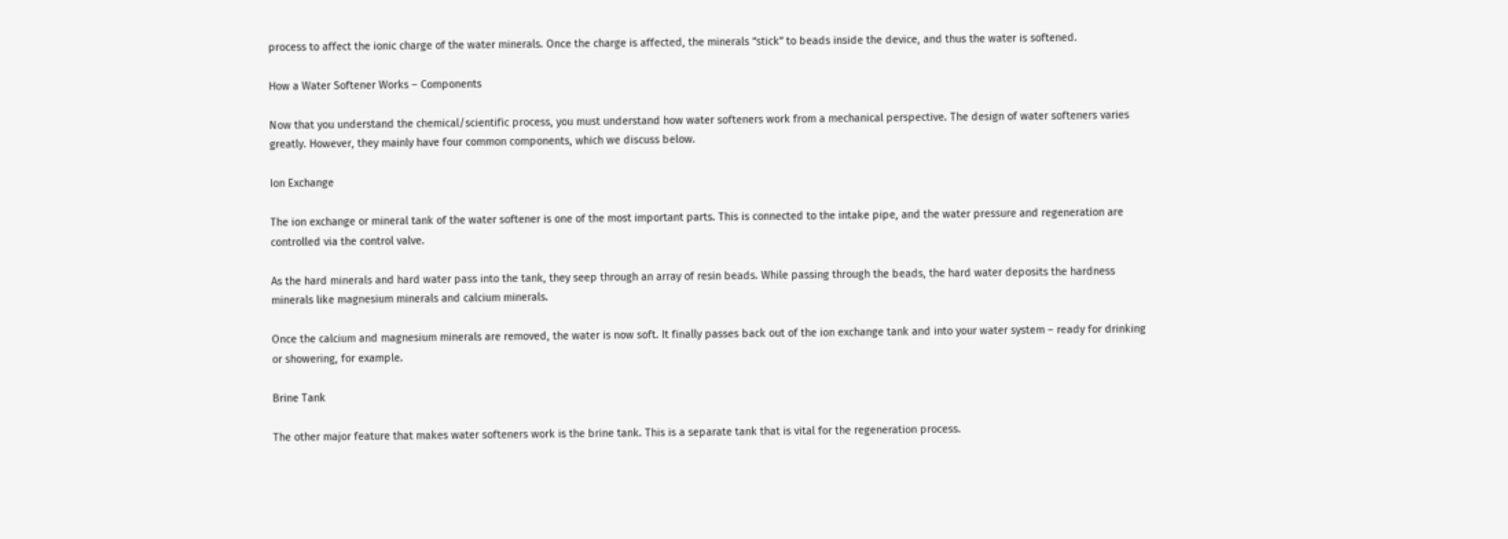process to affect the ionic charge of the water minerals. Once the charge is affected, the minerals “stick” to beads inside the device, and thus the water is softened.

How a Water Softener Works – Components

Now that you understand the chemical/scientific process, you must understand how water softeners work from a mechanical perspective. The design of water softeners varies greatly. However, they mainly have four common components, which we discuss below.

Ion Exchange

The ion exchange or mineral tank of the water softener is one of the most important parts. This is connected to the intake pipe, and the water pressure and regeneration are controlled via the control valve.

As the hard minerals and hard water pass into the tank, they seep through an array of resin beads. While passing through the beads, the hard water deposits the hardness minerals like magnesium minerals and calcium minerals.

Once the calcium and magnesium minerals are removed, the water is now soft. It finally passes back out of the ion exchange tank and into your water system – ready for drinking or showering, for example.

Brine Tank

The other major feature that makes water softeners work is the brine tank. This is a separate tank that is vital for the regeneration process.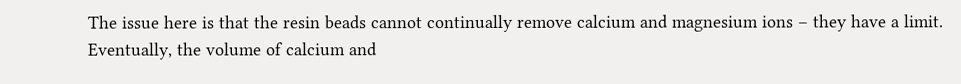The issue here is that the resin beads cannot continually remove calcium and magnesium ions – they have a limit. Eventually, the volume of calcium and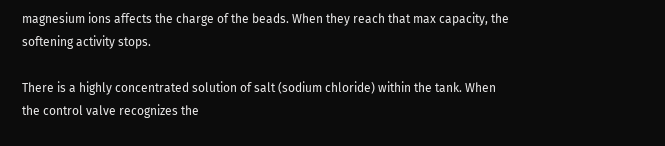magnesium ions affects the charge of the beads. When they reach that max capacity, the softening activity stops.

There is a highly concentrated solution of salt (sodium chloride) within the tank. When the control valve recognizes the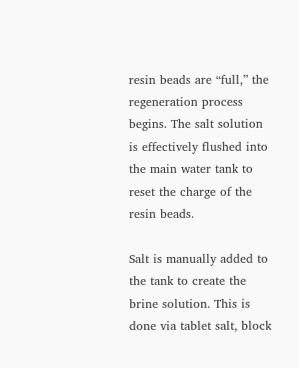resin beads are “full,” the regeneration process begins. The salt solution is effectively flushed into the main water tank to reset the charge of the resin beads.

Salt is manually added to the tank to create the brine solution. This is done via tablet salt, block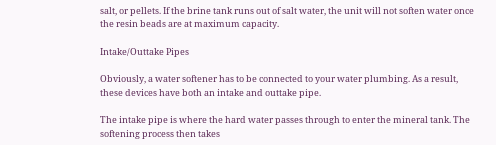salt, or pellets. If the brine tank runs out of salt water, the unit will not soften water once the resin beads are at maximum capacity.

Intake/Outtake Pipes

Obviously, a water softener has to be connected to your water plumbing. As a result, these devices have both an intake and outtake pipe.

The intake pipe is where the hard water passes through to enter the mineral tank. The softening process then takes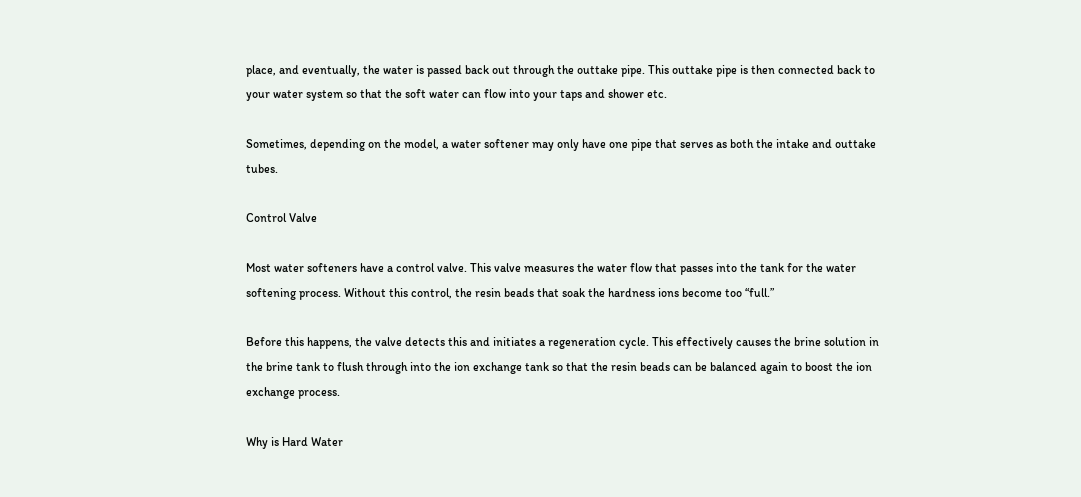place, and eventually, the water is passed back out through the outtake pipe. This outtake pipe is then connected back to your water system so that the soft water can flow into your taps and shower etc.

Sometimes, depending on the model, a water softener may only have one pipe that serves as both the intake and outtake tubes.

Control Valve

Most water softeners have a control valve. This valve measures the water flow that passes into the tank for the water softening process. Without this control, the resin beads that soak the hardness ions become too “full.”

Before this happens, the valve detects this and initiates a regeneration cycle. This effectively causes the brine solution in the brine tank to flush through into the ion exchange tank so that the resin beads can be balanced again to boost the ion exchange process.

Why is Hard Water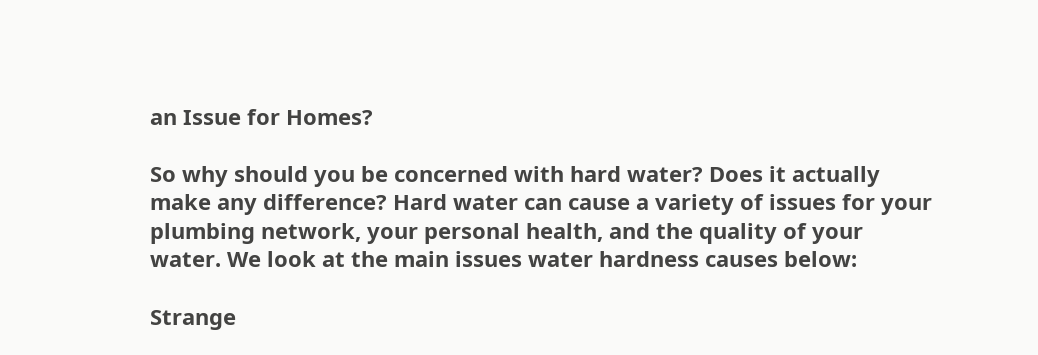an Issue for Homes?

So why should you be concerned with hard water? Does it actually make any difference? Hard water can cause a variety of issues for your plumbing network, your personal health, and the quality of your water. We look at the main issues water hardness causes below:

Strange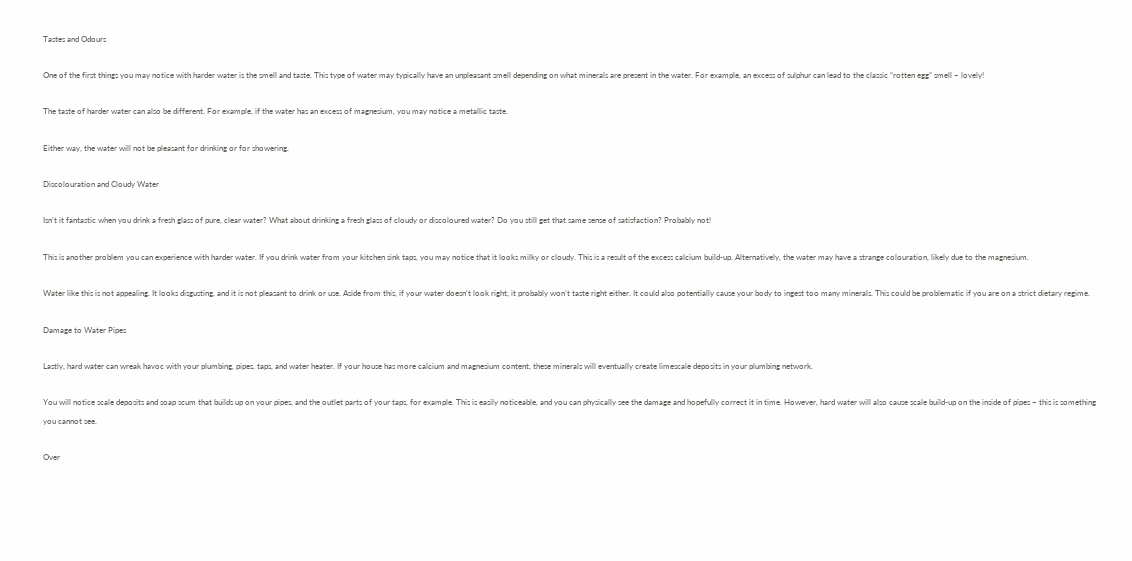Tastes and Odours

One of the first things you may notice with harder water is the smell and taste. This type of water may typically have an unpleasant smell depending on what minerals are present in the water. For example, an excess of sulphur can lead to the classic “rotten egg” smell – lovely!

The taste of harder water can also be different. For example, if the water has an excess of magnesium, you may notice a metallic taste.

Either way, the water will not be pleasant for drinking or for showering.

Discolouration and Cloudy Water

Isn’t it fantastic when you drink a fresh glass of pure, clear water? What about drinking a fresh glass of cloudy or discoloured water? Do you still get that same sense of satisfaction? Probably not!

This is another problem you can experience with harder water. If you drink water from your kitchen sink taps, you may notice that it looks milky or cloudy. This is a result of the excess calcium build-up. Alternatively, the water may have a strange colouration, likely due to the magnesium.

Water like this is not appealing. It looks disgusting, and it is not pleasant to drink or use. Aside from this, if your water doesn’t look right, it probably won’t taste right either. It could also potentially cause your body to ingest too many minerals. This could be problematic if you are on a strict dietary regime.

Damage to Water Pipes

Lastly, hard water can wreak havoc with your plumbing, pipes, taps, and water heater. If your house has more calcium and magnesium content, these minerals will eventually create limescale deposits in your plumbing network.

You will notice scale deposits and soap scum that builds up on your pipes, and the outlet parts of your taps, for example. This is easily noticeable, and you can physically see the damage and hopefully correct it in time. However, hard water will also cause scale build-up on the inside of pipes – this is something you cannot see.

Over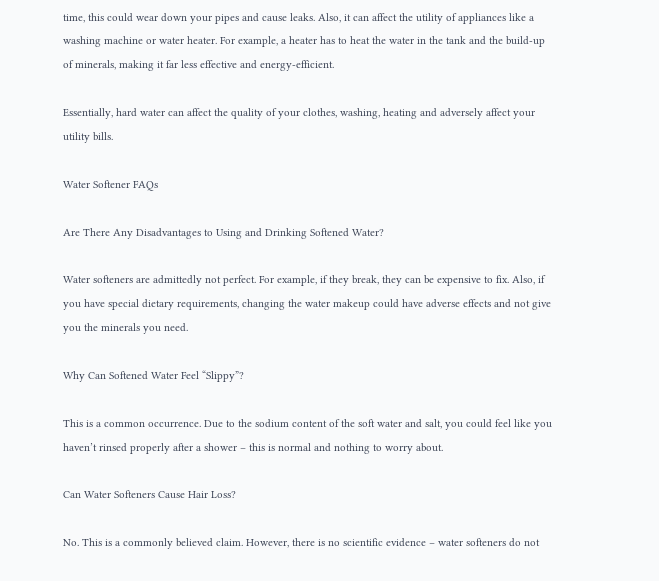time, this could wear down your pipes and cause leaks. Also, it can affect the utility of appliances like a washing machine or water heater. For example, a heater has to heat the water in the tank and the build-up of minerals, making it far less effective and energy-efficient.

Essentially, hard water can affect the quality of your clothes, washing, heating and adversely affect your utility bills.

Water Softener FAQs

Are There Any Disadvantages to Using and Drinking Softened Water?

Water softeners are admittedly not perfect. For example, if they break, they can be expensive to fix. Also, if you have special dietary requirements, changing the water makeup could have adverse effects and not give you the minerals you need.

Why Can Softened Water Feel “Slippy”?

This is a common occurrence. Due to the sodium content of the soft water and salt, you could feel like you haven’t rinsed properly after a shower – this is normal and nothing to worry about.

Can Water Softeners Cause Hair Loss?

No. This is a commonly believed claim. However, there is no scientific evidence – water softeners do not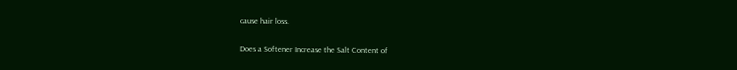cause hair loss.

Does a Softener Increase the Salt Content of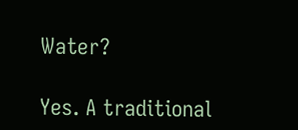Water?

Yes. A traditional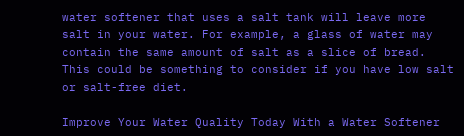water softener that uses a salt tank will leave more salt in your water. For example, a glass of water may contain the same amount of salt as a slice of bread. This could be something to consider if you have low salt or salt-free diet.

Improve Your Water Quality Today With a Water Softener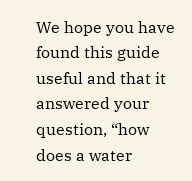We hope you have found this guide useful and that it answered your question, “how does a water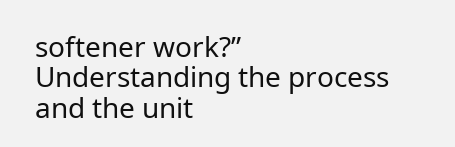softener work?” Understanding the process and the unit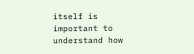itself is important to understand how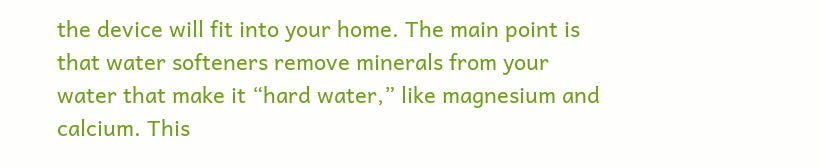the device will fit into your home. The main point is that water softeners remove minerals from your water that make it “hard water,” like magnesium and calcium. This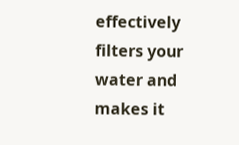effectively filters your water and makes it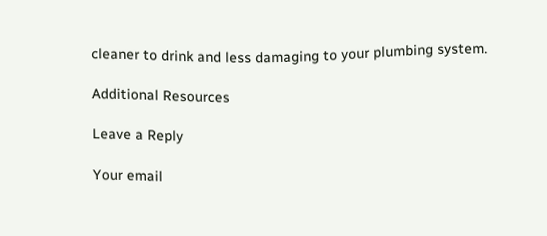cleaner to drink and less damaging to your plumbing system.

Additional Resources

Leave a Reply

Your email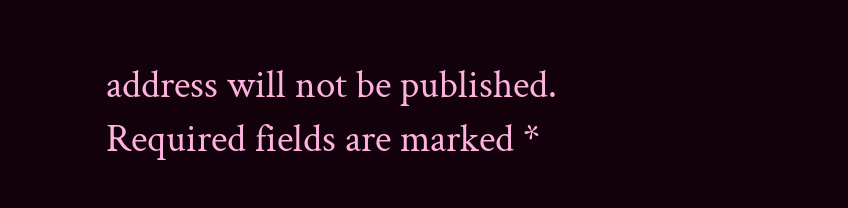address will not be published. Required fields are marked *